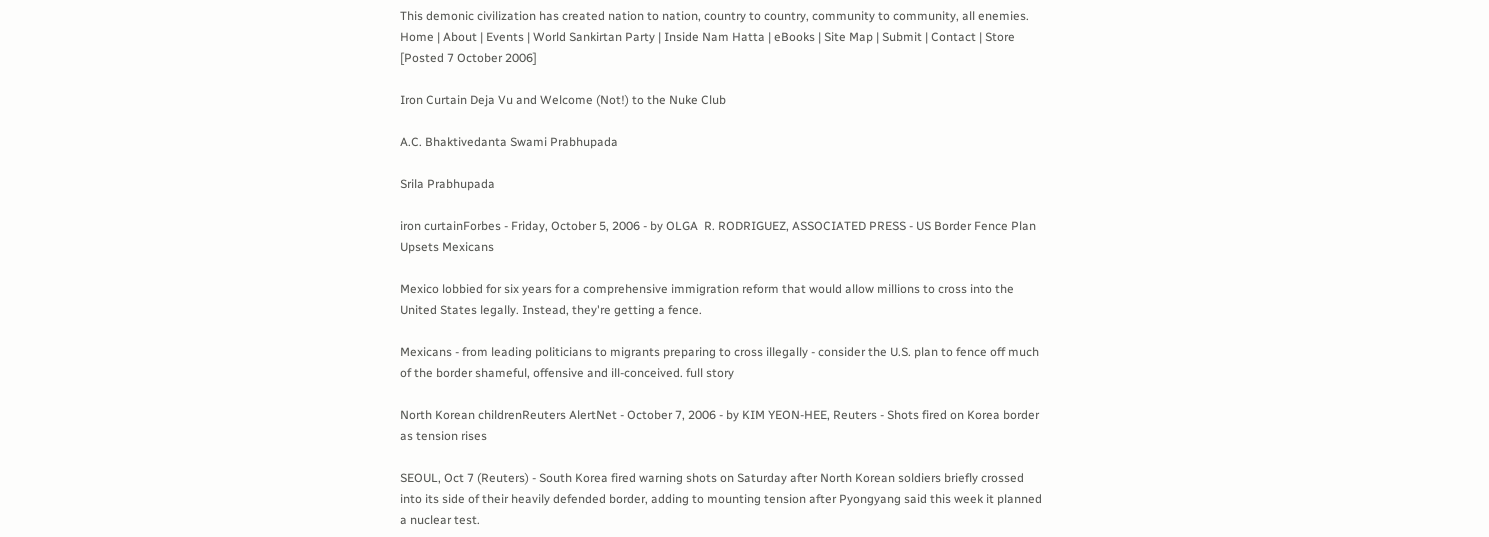This demonic civilization has created nation to nation, country to country, community to community, all enemies.
Home | About | Events | World Sankirtan Party | Inside Nam Hatta | eBooks | Site Map | Submit | Contact | Store
[Posted 7 October 2006]

Iron Curtain Deja Vu and Welcome (Not!) to the Nuke Club

A.C. Bhaktivedanta Swami Prabhupada

Srila Prabhupada

iron curtainForbes - Friday, October 5, 2006 - by OLGA  R. RODRIGUEZ, ASSOCIATED PRESS - US Border Fence Plan Upsets Mexicans

Mexico lobbied for six years for a comprehensive immigration reform that would allow millions to cross into the United States legally. Instead, they're getting a fence.

Mexicans - from leading politicians to migrants preparing to cross illegally - consider the U.S. plan to fence off much of the border shameful, offensive and ill-conceived. full story

North Korean childrenReuters AlertNet - October 7, 2006 - by KIM YEON-HEE, Reuters - Shots fired on Korea border as tension rises

SEOUL, Oct 7 (Reuters) - South Korea fired warning shots on Saturday after North Korean soldiers briefly crossed into its side of their heavily defended border, adding to mounting tension after Pyongyang said this week it planned a nuclear test.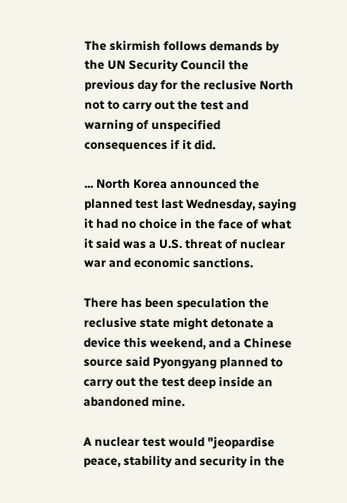The skirmish follows demands by the UN Security Council the previous day for the reclusive North not to carry out the test and warning of unspecified consequences if it did.

... North Korea announced the planned test last Wednesday, saying it had no choice in the face of what it said was a U.S. threat of nuclear war and economic sanctions.

There has been speculation the reclusive state might detonate a device this weekend, and a Chinese source said Pyongyang planned to carry out the test deep inside an abandoned mine.

A nuclear test would "jeopardise peace, stability and security in the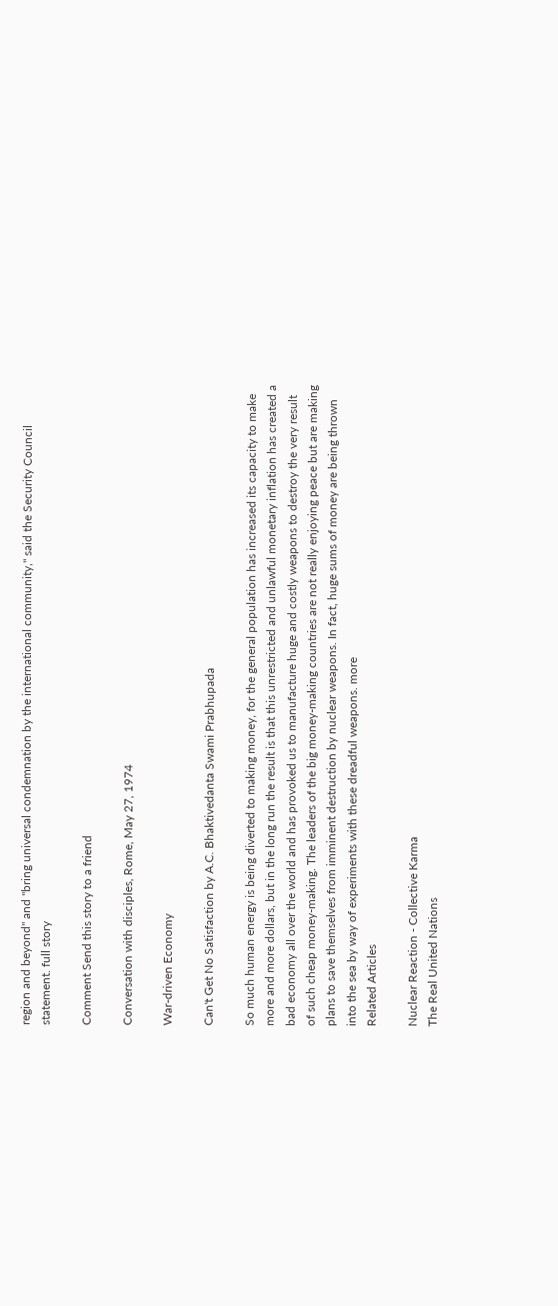region and beyond" and "bring universal condemnation by the international community," said the Security Council statement. full story

Comment Send this story to a friend

Conversation with disciples, Rome, May 27, 1974

War-driven Economy

Can't Get No Satisfaction by A.C. Bhaktivedanta Swami Prabhupada

So much human energy is being diverted to making money, for the general population has increased its capacity to make more and more dollars, but in the long run the result is that this unrestricted and unlawful monetary inflation has created a bad economy all over the world and has provoked us to manufacture huge and costly weapons to destroy the very result of such cheap money-making. The leaders of the big money-making countries are not really enjoying peace but are making plans to save themselves from imminent destruction by nuclear weapons. In fact, huge sums of money are being thrown into the sea by way of experiments with these dreadful weapons. more
Related Articles

Nuclear Reaction - Collective Karma
The Real United Nations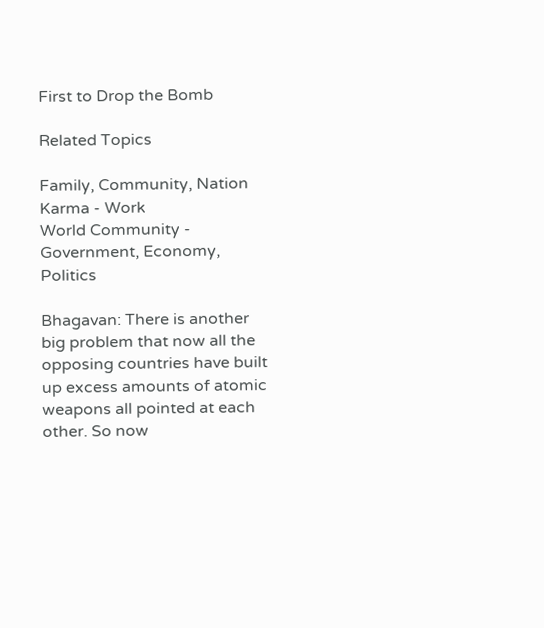First to Drop the Bomb

Related Topics

Family, Community, Nation
Karma - Work
World Community - Government, Economy, Politics

Bhagavan: There is another big problem that now all the opposing countries have built up excess amounts of atomic weapons all pointed at each other. So now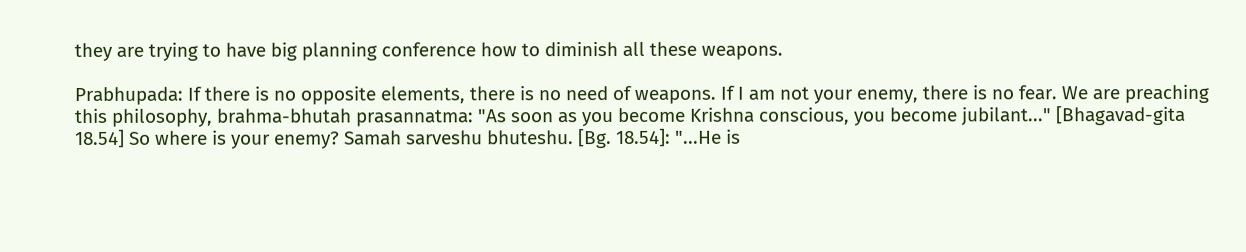they are trying to have big planning conference how to diminish all these weapons.

Prabhupada: If there is no opposite elements, there is no need of weapons. If I am not your enemy, there is no fear. We are preaching this philosophy, brahma-bhutah prasannatma: "As soon as you become Krishna conscious, you become jubilant..." [Bhagavad-gita 18.54] So where is your enemy? Samah sarveshu bhuteshu. [Bg. 18.54]: "...He is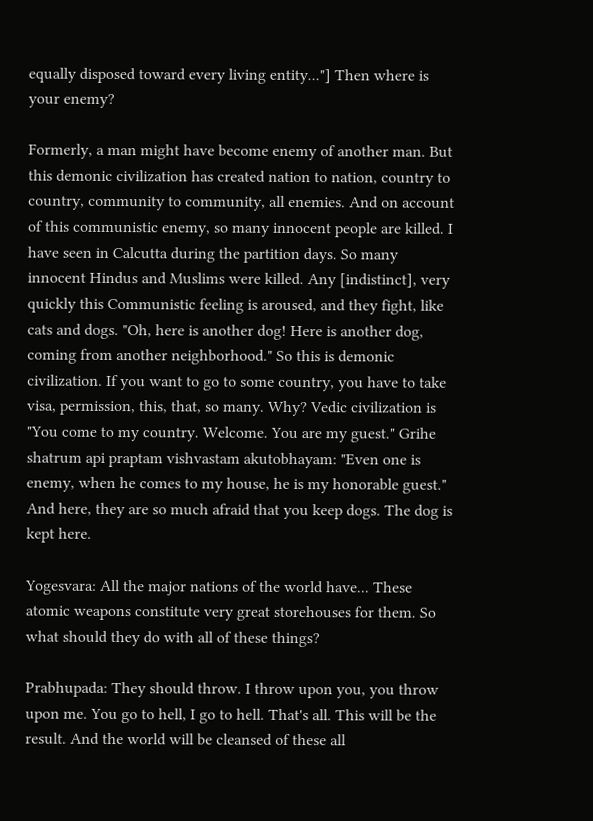equally disposed toward every living entity..."] Then where is your enemy?

Formerly, a man might have become enemy of another man. But this demonic civilization has created nation to nation, country to country, community to community, all enemies. And on account of this communistic enemy, so many innocent people are killed. I have seen in Calcutta during the partition days. So many innocent Hindus and Muslims were killed. Any [indistinct], very quickly this Communistic feeling is aroused, and they fight, like cats and dogs. "Oh, here is another dog! Here is another dog, coming from another neighborhood." So this is demonic civilization. If you want to go to some country, you have to take visa, permission, this, that, so many. Why? Vedic civilization is "You come to my country. Welcome. You are my guest." Grihe shatrum api praptam vishvastam akutobhayam: "Even one is enemy, when he comes to my house, he is my honorable guest." And here, they are so much afraid that you keep dogs. The dog is kept here.

Yogesvara: All the major nations of the world have... These atomic weapons constitute very great storehouses for them. So what should they do with all of these things?

Prabhupada: They should throw. I throw upon you, you throw upon me. You go to hell, I go to hell. That's all. This will be the result. And the world will be cleansed of these all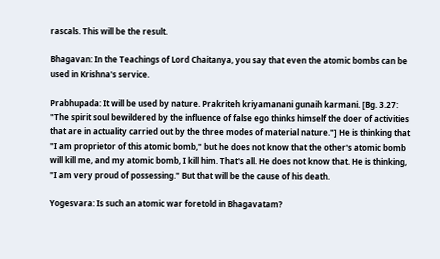rascals. This will be the result.

Bhagavan: In the Teachings of Lord Chaitanya, you say that even the atomic bombs can be used in Krishna's service.

Prabhupada: It will be used by nature. Prakriteh kriyamanani gunaih karmani. [Bg. 3.27: "The spirit soul bewildered by the influence of false ego thinks himself the doer of activities that are in actuality carried out by the three modes of material nature."] He is thinking that "I am proprietor of this atomic bomb," but he does not know that the other's atomic bomb will kill me, and my atomic bomb, I kill him. That's all. He does not know that. He is thinking, "I am very proud of possessing." But that will be the cause of his death.

Yogesvara: Is such an atomic war foretold in Bhagavatam?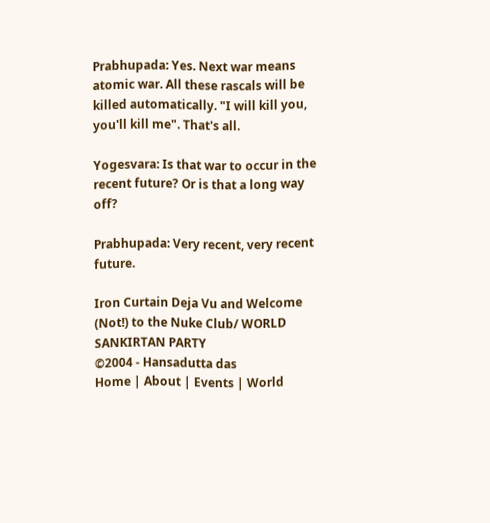Prabhupada: Yes. Next war means atomic war. All these rascals will be killed automatically. "I will kill you, you'll kill me". That's all.

Yogesvara: Is that war to occur in the recent future? Or is that a long way off?

Prabhupada: Very recent, very recent future.

Iron Curtain Deja Vu and Welcome (Not!) to the Nuke Club/ WORLD SANKIRTAN PARTY
©2004 - Hansadutta das
Home | About | Events | World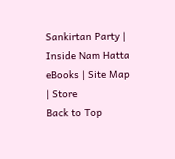Sankirtan Party | Inside Nam Hatta
eBooks | Site Map | Store
Back to Top